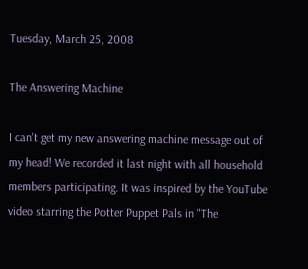Tuesday, March 25, 2008

The Answering Machine

I can't get my new answering machine message out of my head! We recorded it last night with all household members participating. It was inspired by the YouTube video starring the Potter Puppet Pals in "The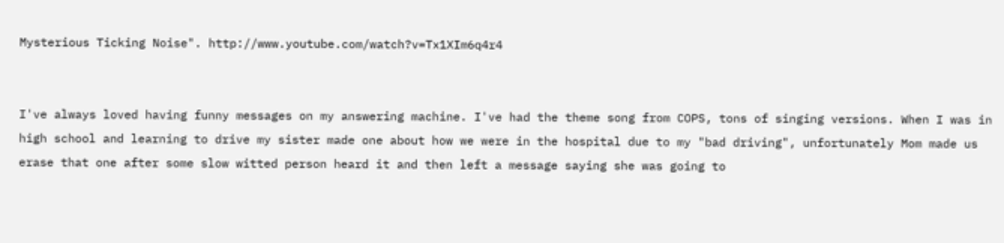Mysterious Ticking Noise". http://www.youtube.com/watch?v=Tx1XIm6q4r4


I've always loved having funny messages on my answering machine. I've had the theme song from COPS, tons of singing versions. When I was in high school and learning to drive my sister made one about how we were in the hospital due to my "bad driving", unfortunately Mom made us erase that one after some slow witted person heard it and then left a message saying she was going to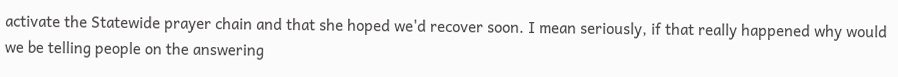activate the Statewide prayer chain and that she hoped we'd recover soon. I mean seriously, if that really happened why would we be telling people on the answering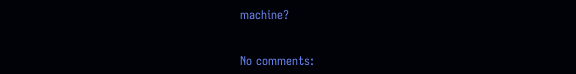machine?


No comments: